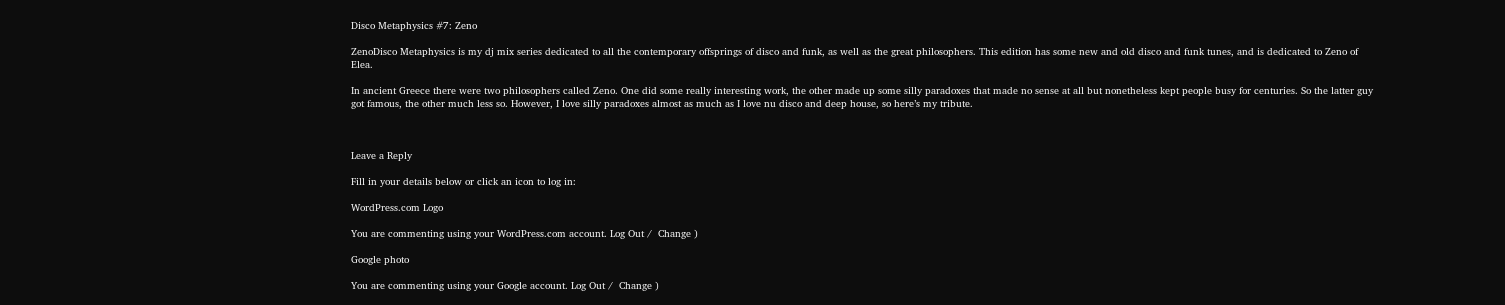Disco Metaphysics #7: Zeno

ZenoDisco Metaphysics is my dj mix series dedicated to all the contemporary offsprings of disco and funk, as well as the great philosophers. This edition has some new and old disco and funk tunes, and is dedicated to Zeno of Elea.

In ancient Greece there were two philosophers called Zeno. One did some really interesting work, the other made up some silly paradoxes that made no sense at all but nonetheless kept people busy for centuries. So the latter guy got famous, the other much less so. However, I love silly paradoxes almost as much as I love nu disco and deep house, so here’s my tribute.



Leave a Reply

Fill in your details below or click an icon to log in:

WordPress.com Logo

You are commenting using your WordPress.com account. Log Out /  Change )

Google photo

You are commenting using your Google account. Log Out /  Change )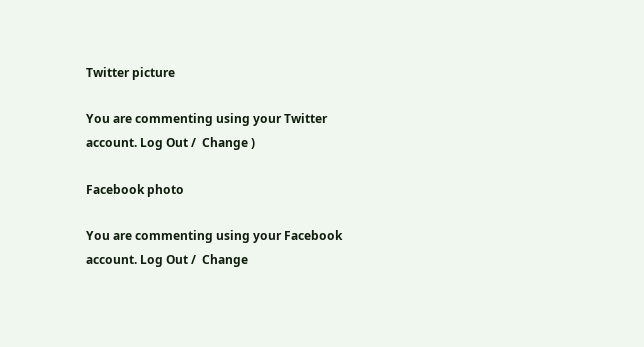Twitter picture

You are commenting using your Twitter account. Log Out /  Change )

Facebook photo

You are commenting using your Facebook account. Log Out /  Change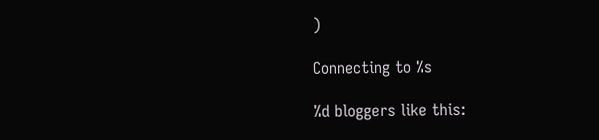)

Connecting to %s

%d bloggers like this: